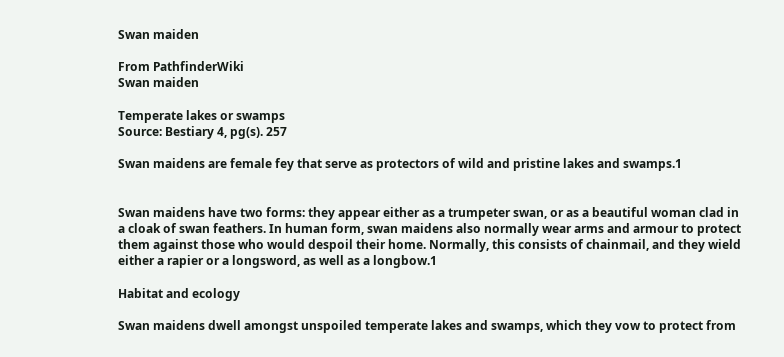Swan maiden

From PathfinderWiki
Swan maiden

Temperate lakes or swamps
Source: Bestiary 4, pg(s). 257

Swan maidens are female fey that serve as protectors of wild and pristine lakes and swamps.1


Swan maidens have two forms: they appear either as a trumpeter swan, or as a beautiful woman clad in a cloak of swan feathers. In human form, swan maidens also normally wear arms and armour to protect them against those who would despoil their home. Normally, this consists of chainmail, and they wield either a rapier or a longsword, as well as a longbow.1

Habitat and ecology

Swan maidens dwell amongst unspoiled temperate lakes and swamps, which they vow to protect from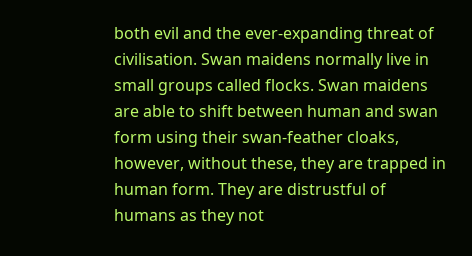both evil and the ever-expanding threat of civilisation. Swan maidens normally live in small groups called flocks. Swan maidens are able to shift between human and swan form using their swan-feather cloaks, however, without these, they are trapped in human form. They are distrustful of humans as they not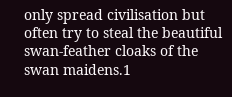only spread civilisation but often try to steal the beautiful swan-feather cloaks of the swan maidens.1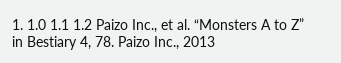1. 1.0 1.1 1.2 Paizo Inc., et al. “Monsters A to Z” in Bestiary 4, 78. Paizo Inc., 2013